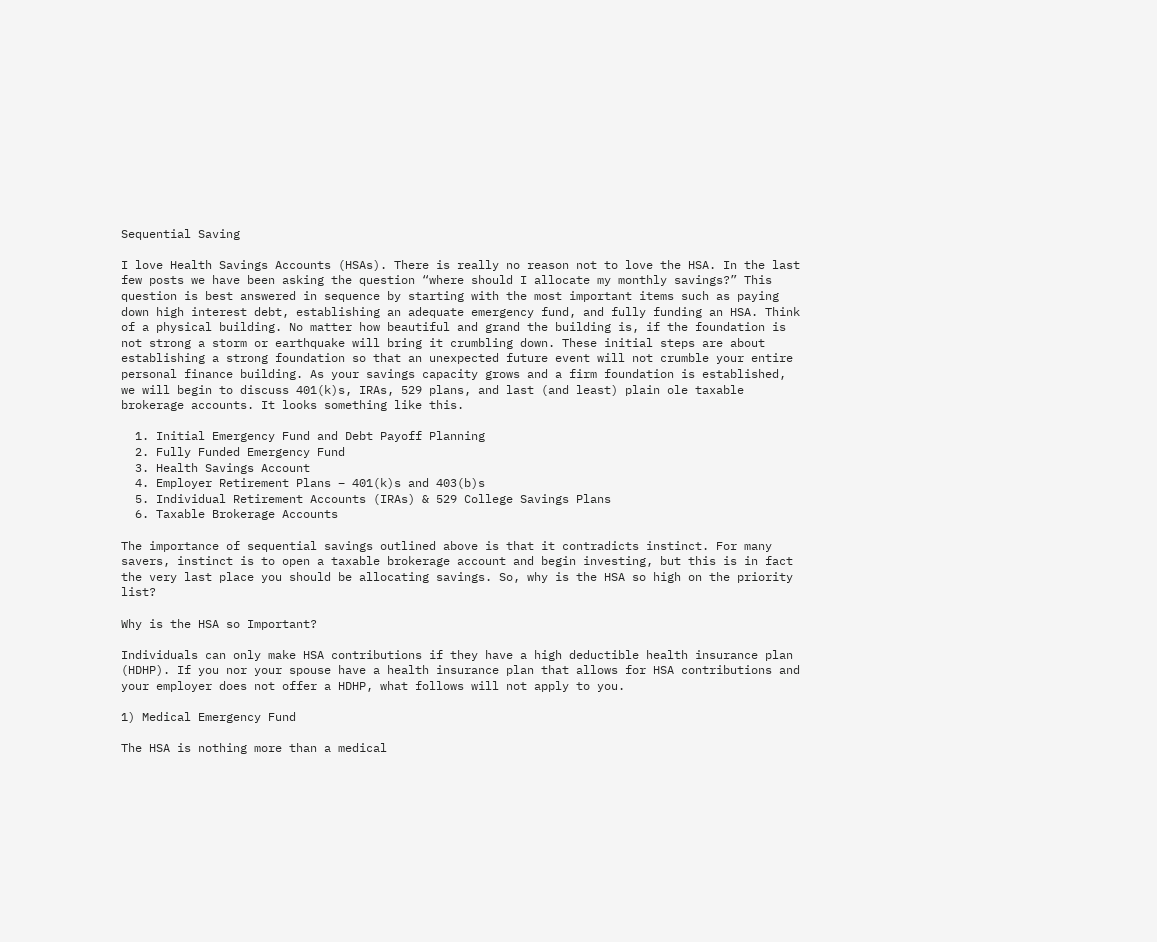Sequential Saving

I love Health Savings Accounts (HSAs). There is really no reason not to love the HSA. In the last few posts we have been asking the question “where should I allocate my monthly savings?” This question is best answered in sequence by starting with the most important items such as paying down high interest debt, establishing an adequate emergency fund, and fully funding an HSA. Think of a physical building. No matter how beautiful and grand the building is, if the foundation is not strong a storm or earthquake will bring it crumbling down. These initial steps are about establishing a strong foundation so that an unexpected future event will not crumble your entire personal finance building. As your savings capacity grows and a firm foundation is established, we will begin to discuss 401(k)s, IRAs, 529 plans, and last (and least) plain ole taxable brokerage accounts. It looks something like this.

  1. Initial Emergency Fund and Debt Payoff Planning
  2. Fully Funded Emergency Fund
  3. Health Savings Account
  4. Employer Retirement Plans – 401(k)s and 403(b)s
  5. Individual Retirement Accounts (IRAs) & 529 College Savings Plans
  6. Taxable Brokerage Accounts

The importance of sequential savings outlined above is that it contradicts instinct. For many savers, instinct is to open a taxable brokerage account and begin investing, but this is in fact the very last place you should be allocating savings. So, why is the HSA so high on the priority list?

Why is the HSA so Important?

Individuals can only make HSA contributions if they have a high deductible health insurance plan (HDHP). If you nor your spouse have a health insurance plan that allows for HSA contributions and your employer does not offer a HDHP, what follows will not apply to you.

1) Medical Emergency Fund

The HSA is nothing more than a medical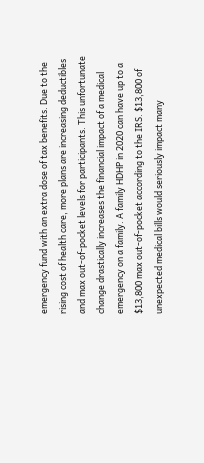emergency fund with an extra dose of tax benefits. Due to the rising cost of health care, more plans are increasing deductibles and max out-of-pocket levels for participants. This unfortunate change drastically increases the financial impact of a medical emergency on a family. A family HDHP in 2020 can have up to a $13,800 max out-of-pocket according to the IRS. $13,800 of unexpected medical bills would seriously impact many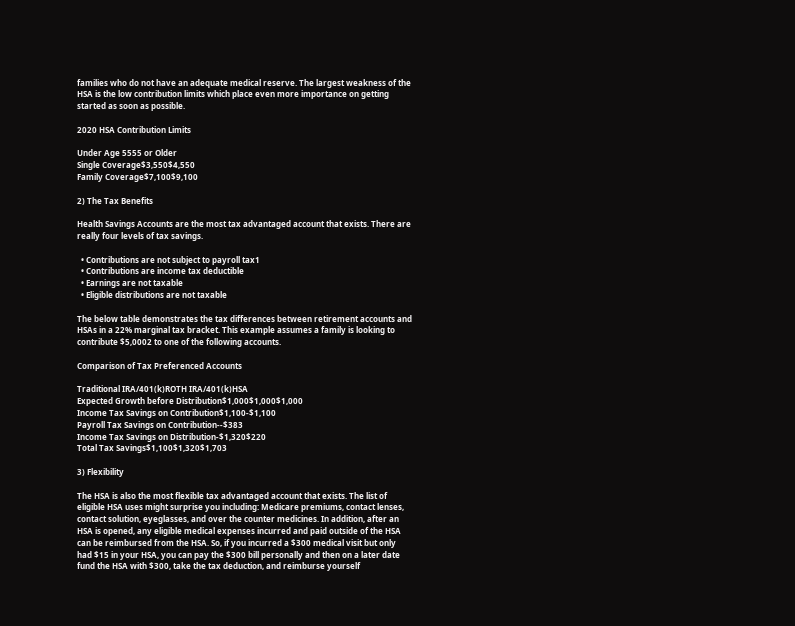families who do not have an adequate medical reserve. The largest weakness of the HSA is the low contribution limits which place even more importance on getting started as soon as possible.

2020 HSA Contribution Limits

Under Age 5555 or Older
Single Coverage$3,550$4,550
Family Coverage$7,100$9,100

2) The Tax Benefits

Health Savings Accounts are the most tax advantaged account that exists. There are really four levels of tax savings.

  • Contributions are not subject to payroll tax1
  • Contributions are income tax deductible
  • Earnings are not taxable
  • Eligible distributions are not taxable

The below table demonstrates the tax differences between retirement accounts and HSAs in a 22% marginal tax bracket. This example assumes a family is looking to contribute $5,0002 to one of the following accounts.

Comparison of Tax Preferenced Accounts

Traditional IRA/401(k)ROTH IRA/401(k)HSA
Expected Growth before Distribution$1,000$1,000$1,000
Income Tax Savings on Contribution$1,100-$1,100
Payroll Tax Savings on Contribution--$383
Income Tax Savings on Distribution-$1,320$220
Total Tax Savings$1,100$1,320$1,703

3) Flexibility

The HSA is also the most flexible tax advantaged account that exists. The list of eligible HSA uses might surprise you including: Medicare premiums, contact lenses, contact solution, eyeglasses, and over the counter medicines. In addition, after an HSA is opened, any eligible medical expenses incurred and paid outside of the HSA can be reimbursed from the HSA. So, if you incurred a $300 medical visit but only had $15 in your HSA, you can pay the $300 bill personally and then on a later date fund the HSA with $300, take the tax deduction, and reimburse yourself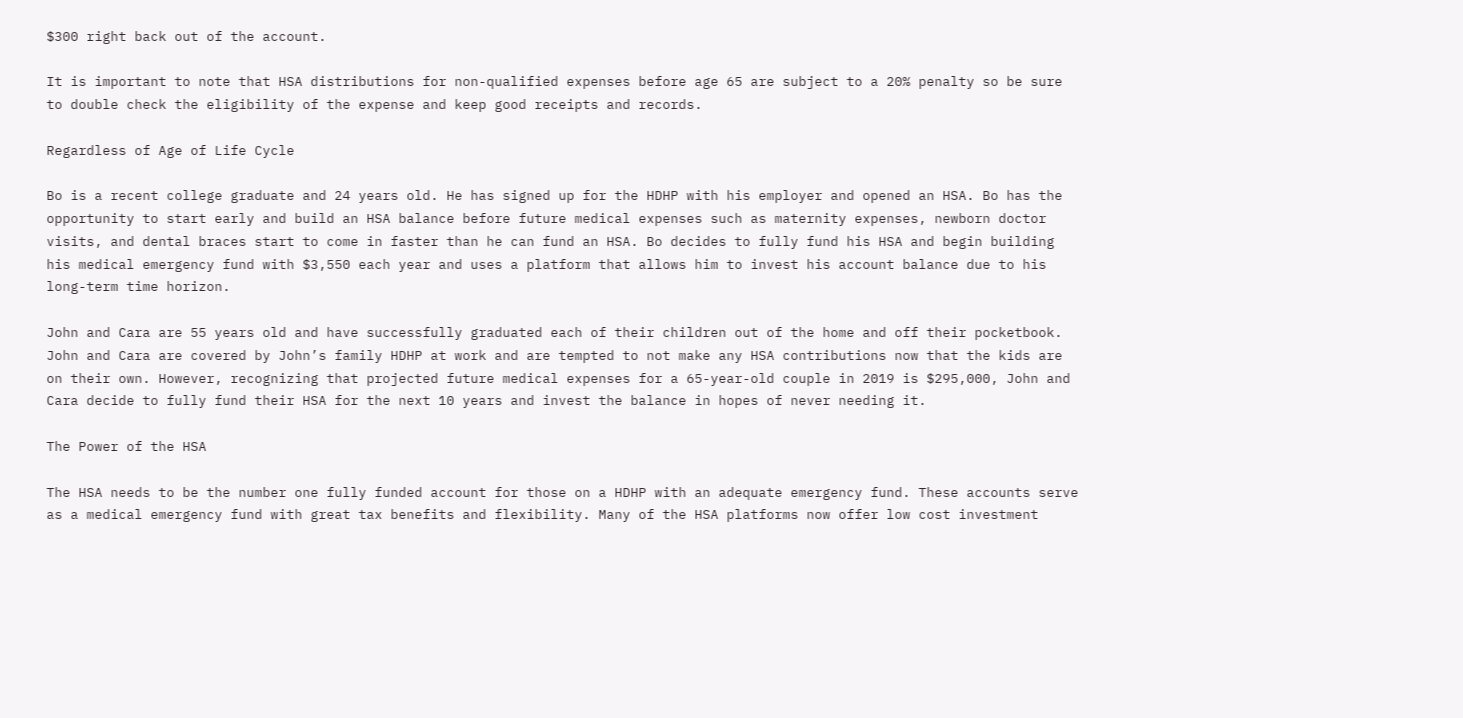$300 right back out of the account.

It is important to note that HSA distributions for non-qualified expenses before age 65 are subject to a 20% penalty so be sure to double check the eligibility of the expense and keep good receipts and records.

Regardless of Age of Life Cycle

Bo is a recent college graduate and 24 years old. He has signed up for the HDHP with his employer and opened an HSA. Bo has the opportunity to start early and build an HSA balance before future medical expenses such as maternity expenses, newborn doctor visits, and dental braces start to come in faster than he can fund an HSA. Bo decides to fully fund his HSA and begin building his medical emergency fund with $3,550 each year and uses a platform that allows him to invest his account balance due to his long-term time horizon.

John and Cara are 55 years old and have successfully graduated each of their children out of the home and off their pocketbook. John and Cara are covered by John’s family HDHP at work and are tempted to not make any HSA contributions now that the kids are on their own. However, recognizing that projected future medical expenses for a 65-year-old couple in 2019 is $295,000, John and Cara decide to fully fund their HSA for the next 10 years and invest the balance in hopes of never needing it.

The Power of the HSA

The HSA needs to be the number one fully funded account for those on a HDHP with an adequate emergency fund. These accounts serve as a medical emergency fund with great tax benefits and flexibility. Many of the HSA platforms now offer low cost investment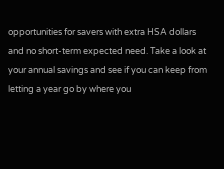opportunities for savers with extra HSA dollars and no short-term expected need. Take a look at your annual savings and see if you can keep from letting a year go by where you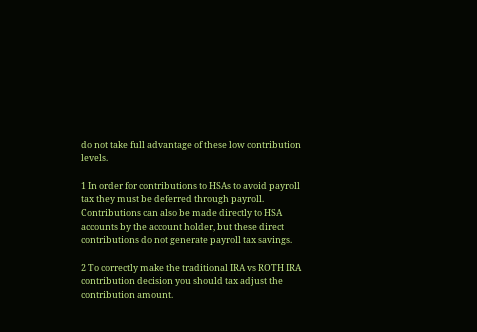do not take full advantage of these low contribution levels.

1 In order for contributions to HSAs to avoid payroll tax they must be deferred through payroll. Contributions can also be made directly to HSA accounts by the account holder, but these direct contributions do not generate payroll tax savings.

2 To correctly make the traditional IRA vs ROTH IRA contribution decision you should tax adjust the contribution amount.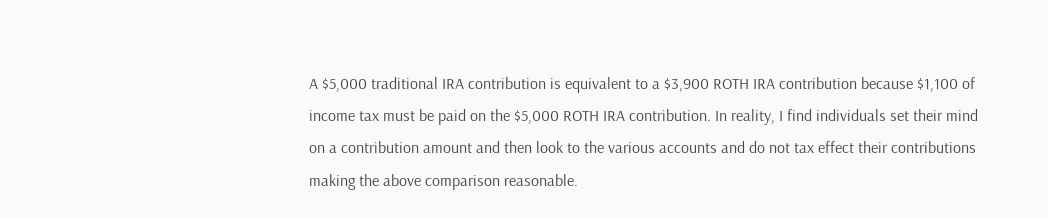A $5,000 traditional IRA contribution is equivalent to a $3,900 ROTH IRA contribution because $1,100 of income tax must be paid on the $5,000 ROTH IRA contribution. In reality, I find individuals set their mind on a contribution amount and then look to the various accounts and do not tax effect their contributions making the above comparison reasonable.